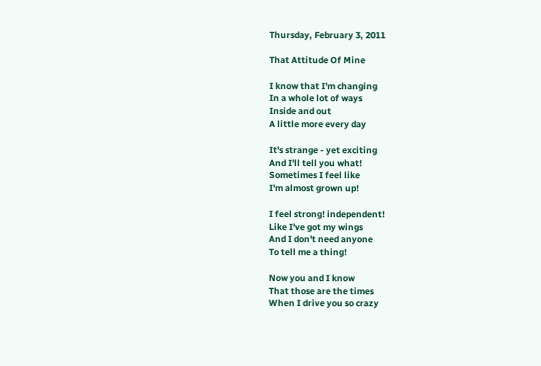Thursday, February 3, 2011

That Attitude Of Mine

I know that I'm changing
In a whole lot of ways
Inside and out
A little more every day

It's strange - yet exciting
And I'll tell you what!
Sometimes I feel like
I'm almost grown up!

I feel strong! independent!
Like I've got my wings
And I don't need anyone
To tell me a thing!

Now you and I know
That those are the times
When I drive you so crazy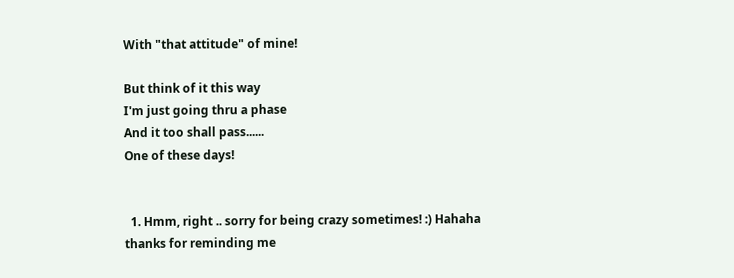With "that attitude" of mine!

But think of it this way
I'm just going thru a phase
And it too shall pass......
One of these days!


  1. Hmm, right .. sorry for being crazy sometimes! :) Hahaha thanks for reminding me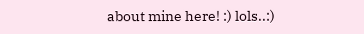about mine here! :) lols..:)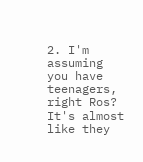2. I'm assuming you have teenagers, right Ros? It's almost like they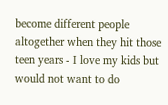become different people altogether when they hit those teen years - I love my kids but would not want to do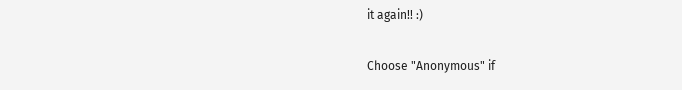it again!! :)


Choose "Anonymous" if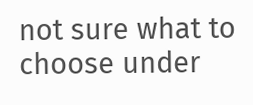not sure what to choose under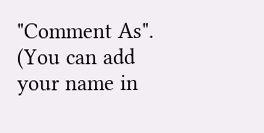"Comment As". (You can add your name in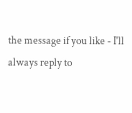the message if you like - I'll always reply to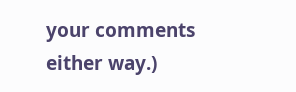your comments either way.)